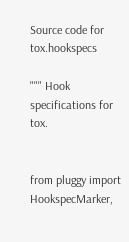Source code for tox.hookspecs

""" Hook specifications for tox.


from pluggy import HookspecMarker,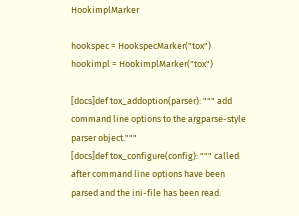HookimplMarker

hookspec = HookspecMarker("tox")
hookimpl = HookimplMarker("tox")

[docs]def tox_addoption(parser): """ add command line options to the argparse-style parser object."""
[docs]def tox_configure(config): """ called after command line options have been parsed and the ini-file has been read.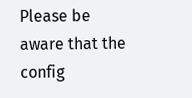Please be aware that the config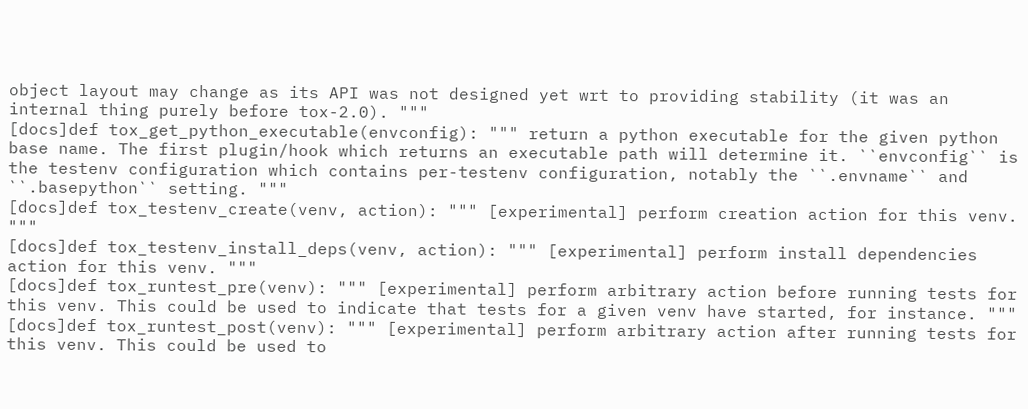object layout may change as its API was not designed yet wrt to providing stability (it was an internal thing purely before tox-2.0). """
[docs]def tox_get_python_executable(envconfig): """ return a python executable for the given python base name. The first plugin/hook which returns an executable path will determine it. ``envconfig`` is the testenv configuration which contains per-testenv configuration, notably the ``.envname`` and ``.basepython`` setting. """
[docs]def tox_testenv_create(venv, action): """ [experimental] perform creation action for this venv. """
[docs]def tox_testenv_install_deps(venv, action): """ [experimental] perform install dependencies action for this venv. """
[docs]def tox_runtest_pre(venv): """ [experimental] perform arbitrary action before running tests for this venv. This could be used to indicate that tests for a given venv have started, for instance. """
[docs]def tox_runtest_post(venv): """ [experimental] perform arbitrary action after running tests for this venv. This could be used to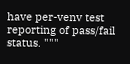have per-venv test reporting of pass/fail status. """